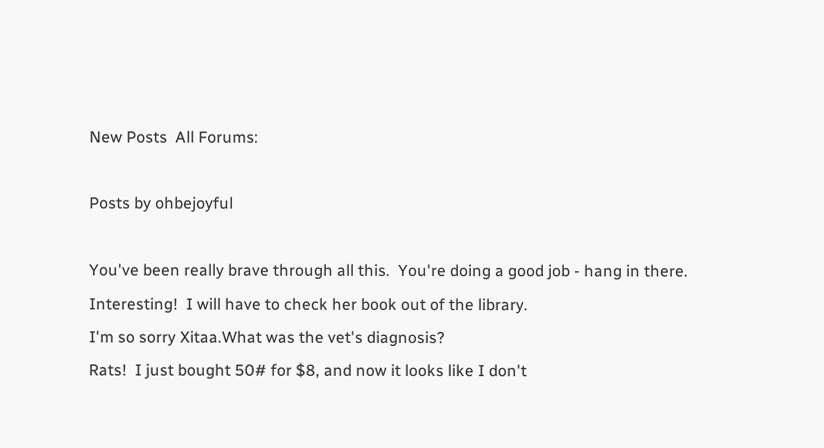New Posts  All Forums:

Posts by ohbejoyful

You've been really brave through all this.  You're doing a good job - hang in there.
Interesting!  I will have to check her book out of the library.
I'm so sorry Xitaa.What was the vet's diagnosis?
Rats!  I just bought 50# for $8, and now it looks like I don't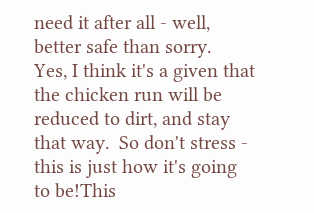need it after all - well, better safe than sorry.
Yes, I think it's a given that the chicken run will be reduced to dirt, and stay that way.  So don't stress - this is just how it's going to be!This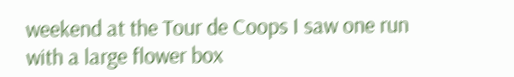weekend at the Tour de Coops I saw one run with a large flower box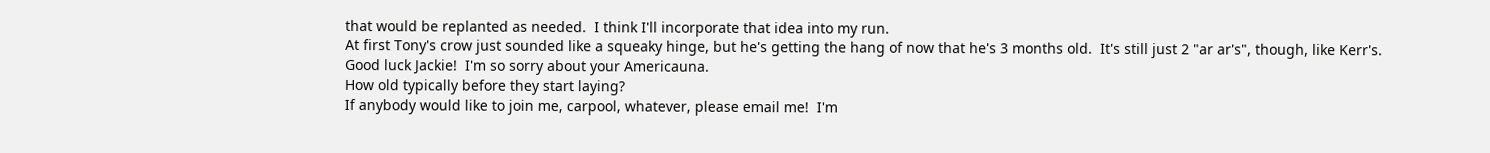that would be replanted as needed.  I think I'll incorporate that idea into my run.
At first Tony's crow just sounded like a squeaky hinge, but he's getting the hang of now that he's 3 months old.  It's still just 2 "ar ar's", though, like Kerr's.
Good luck Jackie!  I'm so sorry about your Americauna.
How old typically before they start laying?
If anybody would like to join me, carpool, whatever, please email me!  I'm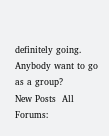definitely going.
Anybody want to go as a group?
New Posts  All Forums: